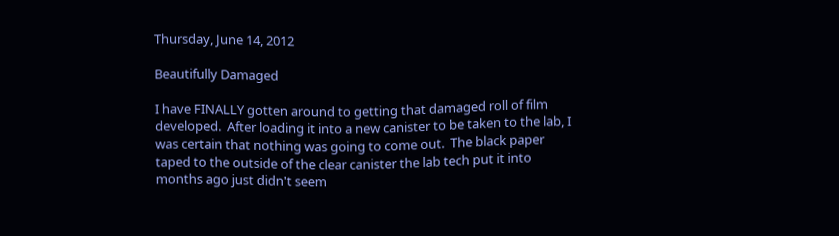Thursday, June 14, 2012

Beautifully Damaged

I have FINALLY gotten around to getting that damaged roll of film developed.  After loading it into a new canister to be taken to the lab, I was certain that nothing was going to come out.  The black paper taped to the outside of the clear canister the lab tech put it into months ago just didn't seem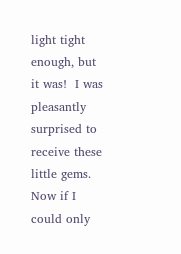light tight enough, but it was!  I was pleasantly surprised to receive these little gems.  Now if I could only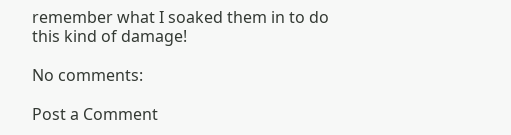remember what I soaked them in to do this kind of damage!

No comments:

Post a Comment